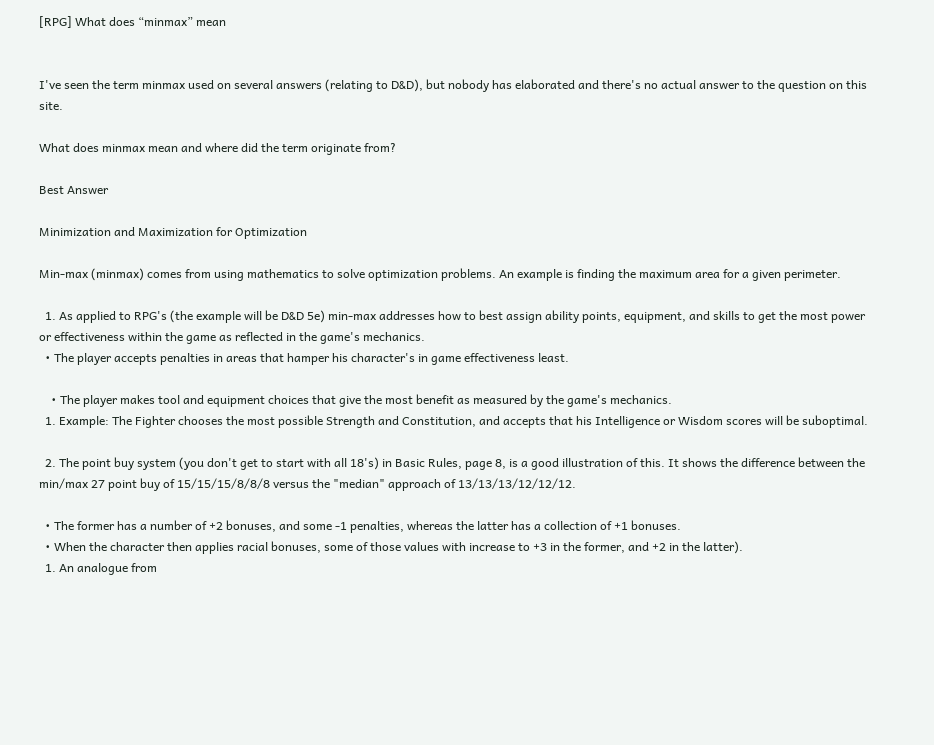[RPG] What does “minmax” mean


I've seen the term minmax used on several answers (relating to D&D), but nobody has elaborated and there's no actual answer to the question on this site.

What does minmax mean and where did the term originate from?

Best Answer

Minimization and Maximization for Optimization

Min-max (minmax) comes from using mathematics to solve optimization problems. An example is finding the maximum area for a given perimeter.

  1. As applied to RPG's (the example will be D&D 5e) min-max addresses how to best assign ability points, equipment, and skills to get the most power or effectiveness within the game as reflected in the game's mechanics.
  • The player accepts penalties in areas that hamper his character's in game effectiveness least.

    • The player makes tool and equipment choices that give the most benefit as measured by the game's mechanics.
  1. Example: The Fighter chooses the most possible Strength and Constitution, and accepts that his Intelligence or Wisdom scores will be suboptimal.

  2. The point buy system (you don't get to start with all 18's) in Basic Rules, page 8, is a good illustration of this. It shows the difference between the min/max 27 point buy of 15/15/15/8/8/8 versus the "median" approach of 13/13/13/12/12/12.

  • The former has a number of +2 bonuses, and some -1 penalties, whereas the latter has a collection of +1 bonuses.
  • When the character then applies racial bonuses, some of those values with increase to +3 in the former, and +2 in the latter).
  1. An analogue from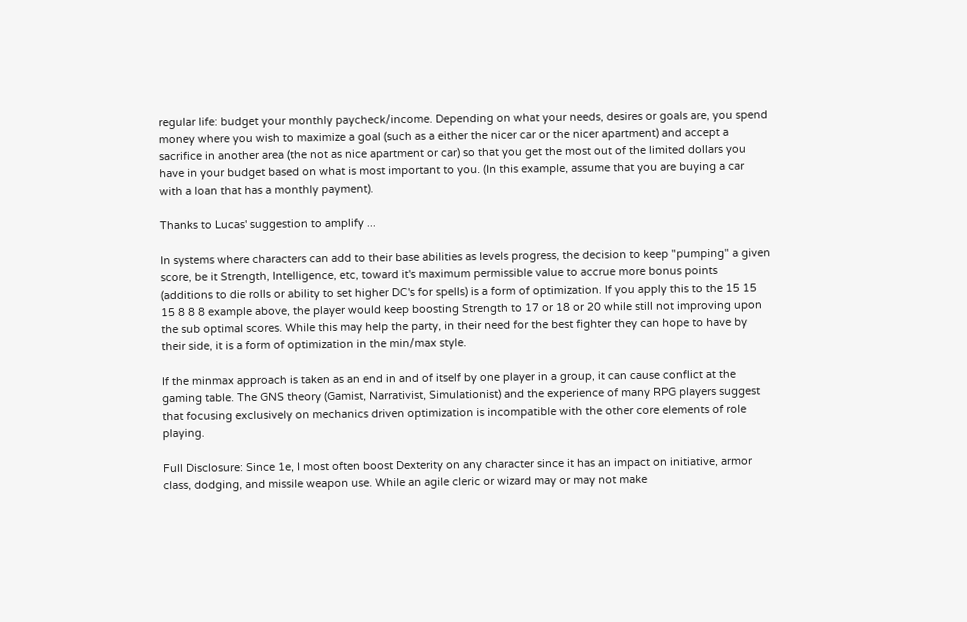regular life: budget your monthly paycheck/income. Depending on what your needs, desires or goals are, you spend money where you wish to maximize a goal (such as a either the nicer car or the nicer apartment) and accept a sacrifice in another area (the not as nice apartment or car) so that you get the most out of the limited dollars you have in your budget based on what is most important to you. (In this example, assume that you are buying a car with a loan that has a monthly payment).

Thanks to Lucas' suggestion to amplify ...

In systems where characters can add to their base abilities as levels progress, the decision to keep "pumping" a given score, be it Strength, Intelligence, etc, toward it's maximum permissible value to accrue more bonus points (additions to die rolls or ability to set higher DC's for spells) is a form of optimization. If you apply this to the 15 15 15 8 8 8 example above, the player would keep boosting Strength to 17 or 18 or 20 while still not improving upon the sub optimal scores. While this may help the party, in their need for the best fighter they can hope to have by their side, it is a form of optimization in the min/max style.

If the minmax approach is taken as an end in and of itself by one player in a group, it can cause conflict at the gaming table. The GNS theory (Gamist, Narrativist, Simulationist) and the experience of many RPG players suggest that focusing exclusively on mechanics driven optimization is incompatible with the other core elements of role playing.

Full Disclosure: Since 1e, I most often boost Dexterity on any character since it has an impact on initiative, armor class, dodging, and missile weapon use. While an agile cleric or wizard may or may not make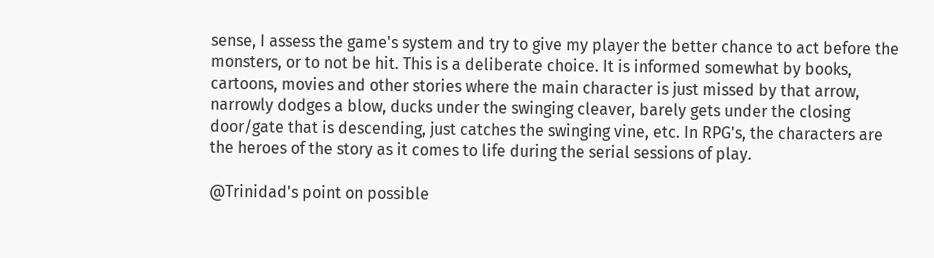sense, I assess the game's system and try to give my player the better chance to act before the monsters, or to not be hit. This is a deliberate choice. It is informed somewhat by books, cartoons, movies and other stories where the main character is just missed by that arrow, narrowly dodges a blow, ducks under the swinging cleaver, barely gets under the closing door/gate that is descending, just catches the swinging vine, etc. In RPG's, the characters are the heroes of the story as it comes to life during the serial sessions of play.

@Trinidad's point on possible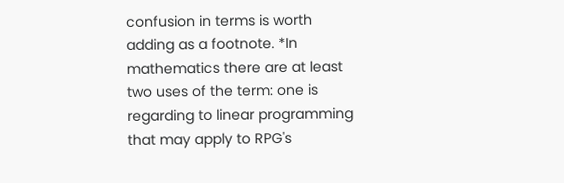confusion in terms is worth adding as a footnote. *In mathematics there are at least two uses of the term: one is regarding to linear programming that may apply to RPG's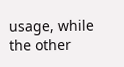usage, while the other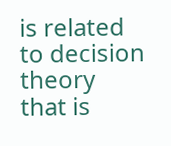is related to decision theory that is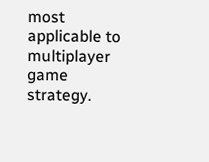most applicable to multiplayer game strategy.